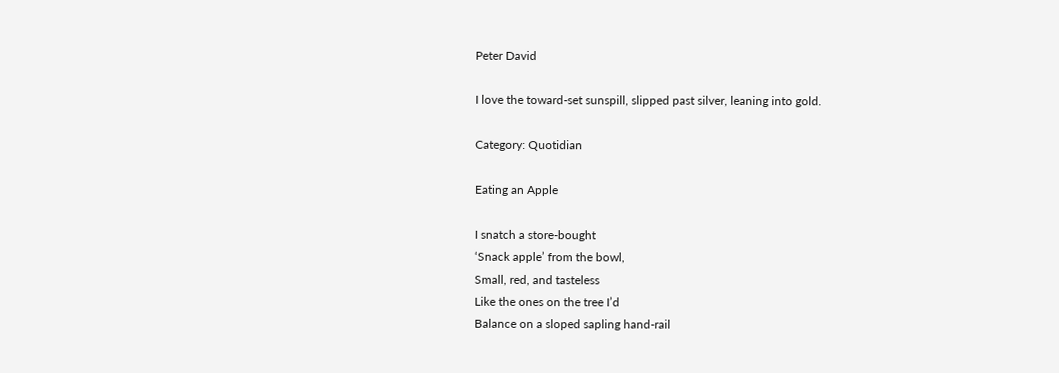Peter David

I love the toward-set sunspill, slipped past silver, leaning into gold.

Category: Quotidian

Eating an Apple

I snatch a store-bought
‘Snack apple’ from the bowl,
Small, red, and tasteless
Like the ones on the tree I’d
Balance on a sloped sapling hand-rail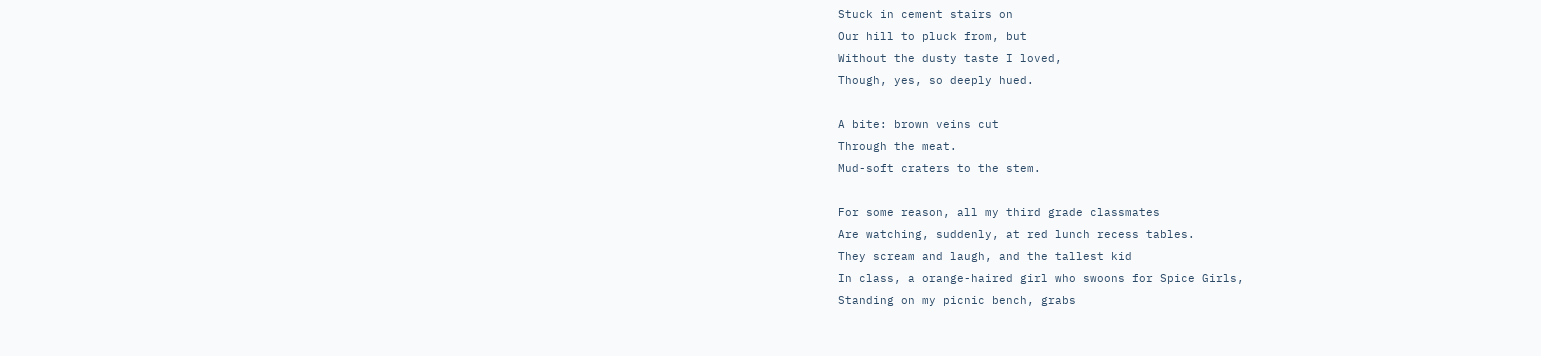Stuck in cement stairs on
Our hill to pluck from, but
Without the dusty taste I loved,
Though, yes, so deeply hued.

A bite: brown veins cut
Through the meat.
Mud-soft craters to the stem.

For some reason, all my third grade classmates
Are watching, suddenly, at red lunch recess tables.
They scream and laugh, and the tallest kid
In class, a orange-haired girl who swoons for Spice Girls,
Standing on my picnic bench, grabs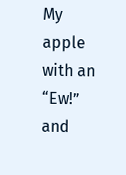My apple with an “Ew!” and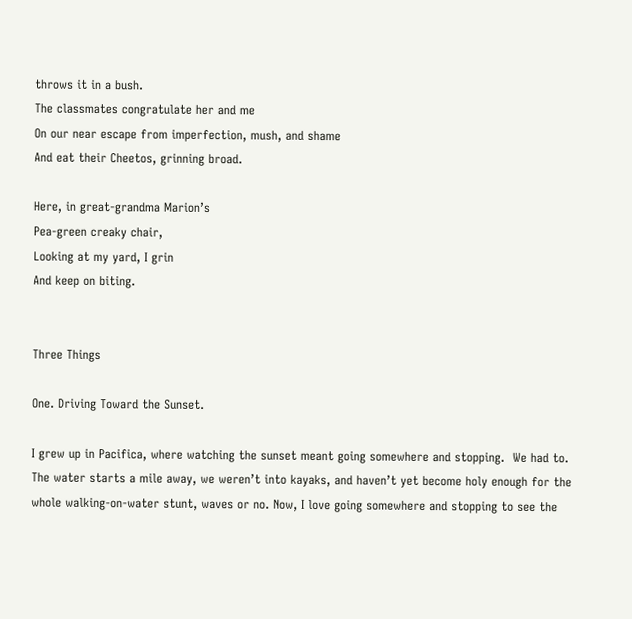throws it in a bush.
The classmates congratulate her and me
On our near escape from imperfection, mush, and shame
And eat their Cheetos, grinning broad.

Here, in great-grandma Marion’s
Pea-green creaky chair,
Looking at my yard, I grin
And keep on biting.


Three Things

One. Driving Toward the Sunset.

I grew up in Pacifica, where watching the sunset meant going somewhere and stopping.  We had to.  The water starts a mile away, we weren’t into kayaks, and haven’t yet become holy enough for the whole walking-on-water stunt, waves or no. Now, I love going somewhere and stopping to see the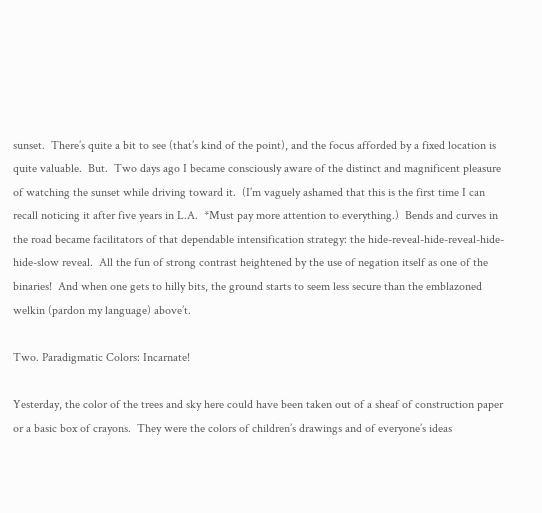sunset.  There’s quite a bit to see (that’s kind of the point), and the focus afforded by a fixed location is quite valuable.  But.  Two days ago I became consciously aware of the distinct and magnificent pleasure of watching the sunset while driving toward it.  (I’m vaguely ashamed that this is the first time I can recall noticing it after five years in L.A.  *Must pay more attention to everything.)  Bends and curves in the road became facilitators of that dependable intensification strategy: the hide-reveal-hide-reveal-hide-hide-slow reveal.  All the fun of strong contrast heightened by the use of negation itself as one of the binaries!  And when one gets to hilly bits, the ground starts to seem less secure than the emblazoned welkin (pardon my language) above’t.

Two. Paradigmatic Colors: Incarnate!

Yesterday, the color of the trees and sky here could have been taken out of a sheaf of construction paper or a basic box of crayons.  They were the colors of children’s drawings and of everyone’s ideas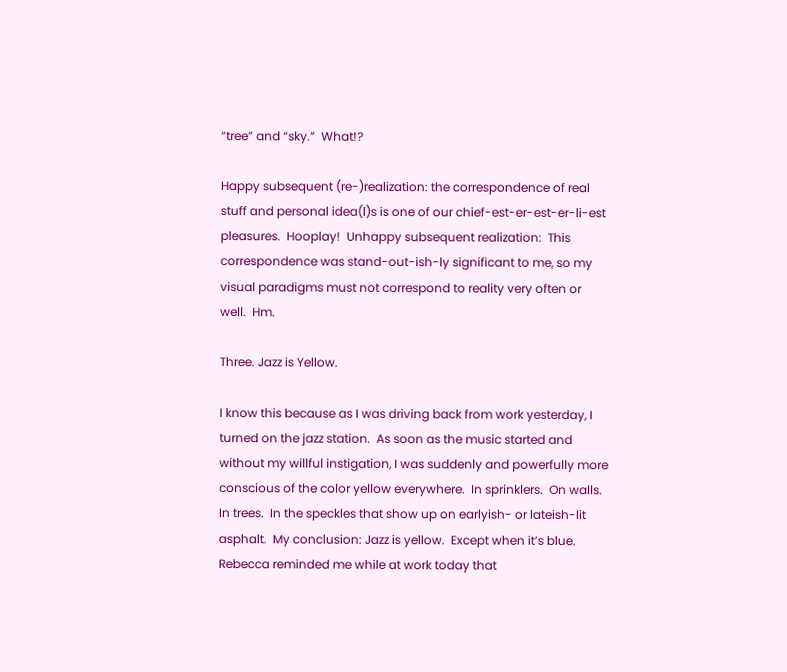“tree” and “sky.”  What!?

Happy subsequent (re-)realization: the correspondence of real stuff and personal idea(l)s is one of our chief-est-er-est-er-li-est pleasures.  Hooplay!  Unhappy subsequent realization:  This correspondence was stand-out-ish-ly significant to me, so my visual paradigms must not correspond to reality very often or well.  Hm.

Three. Jazz is Yellow.

I know this because as I was driving back from work yesterday, I turned on the jazz station.  As soon as the music started and without my willful instigation, I was suddenly and powerfully more conscious of the color yellow everywhere.  In sprinklers.  On walls.  In trees.  In the speckles that show up on earlyish- or lateish-lit asphalt.  My conclusion: Jazz is yellow.  Except when it’s blue.  Rebecca reminded me while at work today that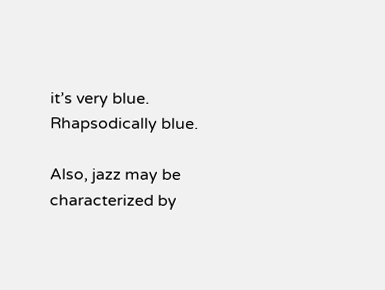it’s very blue.  Rhapsodically blue.

Also, jazz may be characterized by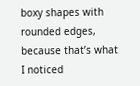boxy shapes with rounded edges, because that’s what I noticed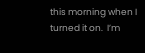this morning when I turned it on.  I’m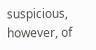suspicious, however, of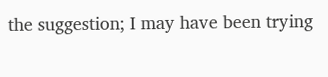the suggestion; I may have been trying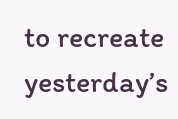to recreate yesterday’s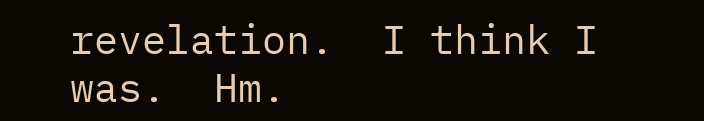revelation.  I think I was.  Hm.